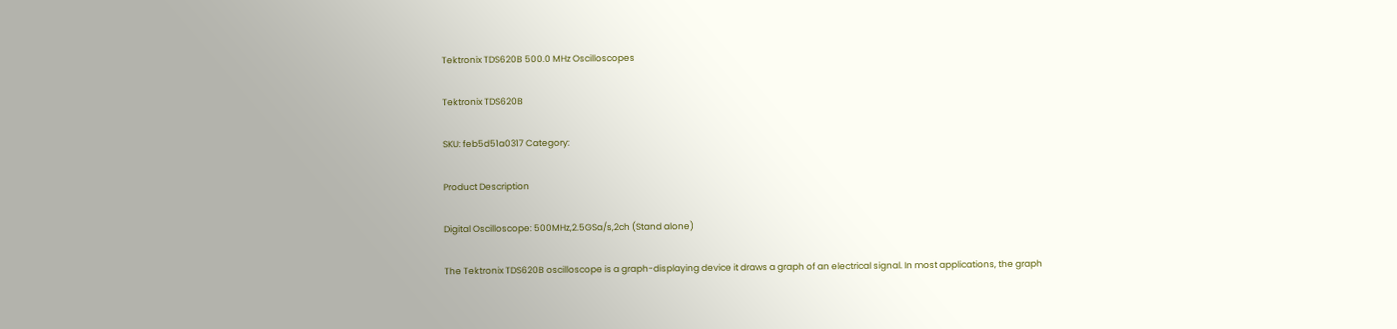Tektronix TDS620B 500.0 MHz Oscilloscopes

Tektronix TDS620B

SKU: feb5d51a0317 Category:

Product Description

Digital Oscilloscope: 500MHz,2.5GSa/s,2ch (Stand alone)

The Tektronix TDS620B oscilloscope is a graph-displaying device it draws a graph of an electrical signal. In most applications, the graph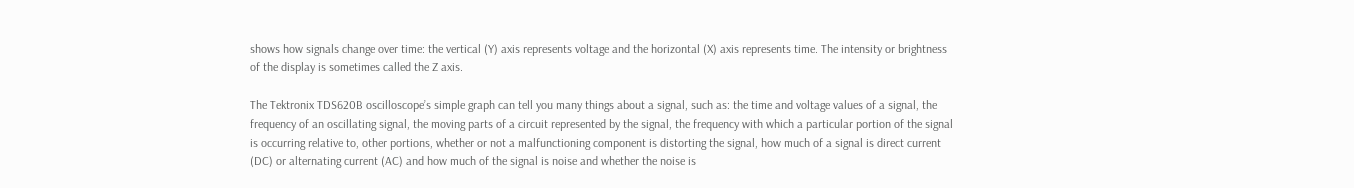shows how signals change over time: the vertical (Y) axis represents voltage and the horizontal (X) axis represents time. The intensity or brightness of the display is sometimes called the Z axis.

The Tektronix TDS620B oscilloscope’s simple graph can tell you many things about a signal, such as: the time and voltage values of a signal, the frequency of an oscillating signal, the moving parts of a circuit represented by the signal, the frequency with which a particular portion of the signal is occurring relative to, other portions, whether or not a malfunctioning component is distorting the signal, how much of a signal is direct current (DC) or alternating current (AC) and how much of the signal is noise and whether the noise is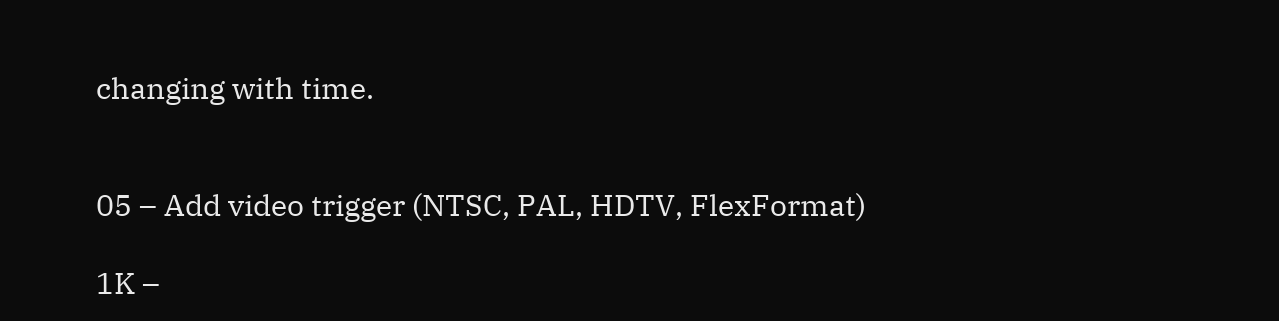changing with time.


05 – Add video trigger (NTSC, PAL, HDTV, FlexFormat)

1K –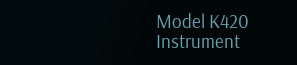Model K420 Instrument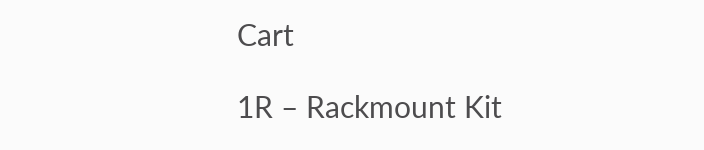Cart

1R – Rackmount Kit